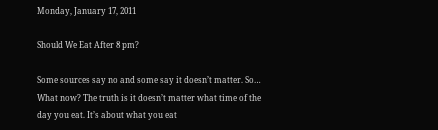Monday, January 17, 2011

Should We Eat After 8 pm?

Some sources say no and some say it doesn’t matter. So… What now? The truth is it doesn’t matter what time of the day you eat. It’s about what you eat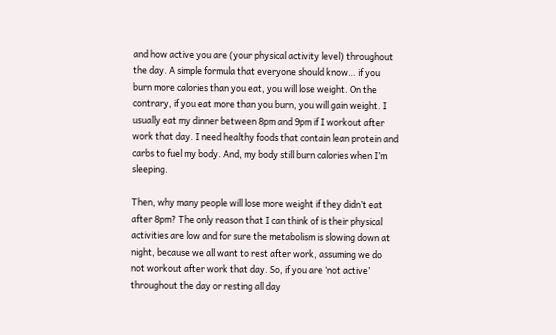and how active you are (your physical activity level) throughout the day. A simple formula that everyone should know… if you burn more calories than you eat, you will lose weight. On the contrary, if you eat more than you burn, you will gain weight. I usually eat my dinner between 8pm and 9pm if I workout after work that day. I need healthy foods that contain lean protein and carbs to fuel my body. And, my body still burn calories when I’m sleeping.

Then, why many people will lose more weight if they didn’t eat after 8pm? The only reason that I can think of is their physical activities are low and for sure the metabolism is slowing down at night, because we all want to rest after work, assuming we do not workout after work that day. So, if you are ‘not active’ throughout the day or resting all day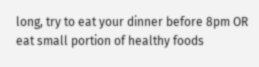long, try to eat your dinner before 8pm OR eat small portion of healthy foods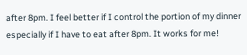after 8pm. I feel better if I control the portion of my dinner especially if I have to eat after 8pm. It works for me!